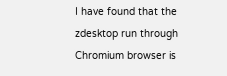I have found that the zdesktop run through Chromium browser is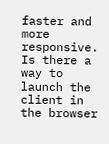faster and more responsive. Is there a way to launch the client in the browser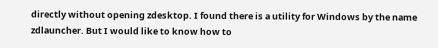directly without opening zdesktop. I found there is a utility for Windows by the name zdlauncher. But I would like to know how to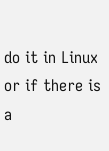do it in Linux or if there is a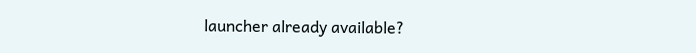launcher already available?